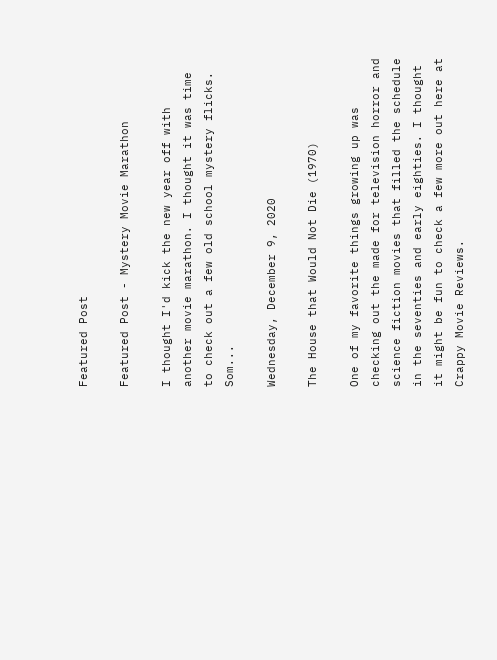Featured Post

Featured Post - Mystery Movie Marathon

I thought I'd kick the new year off with another movie marathon. I thought it was time to check out a few old school mystery flicks. Som...

Wednesday, December 9, 2020

The House that Would Not Die (1970)

One of my favorite things growing up was checking out the made for television horror and science fiction movies that filled the schedule in the seventies and early eighties. I thought it might be fun to check a few more out here at Crappy Movie Reviews.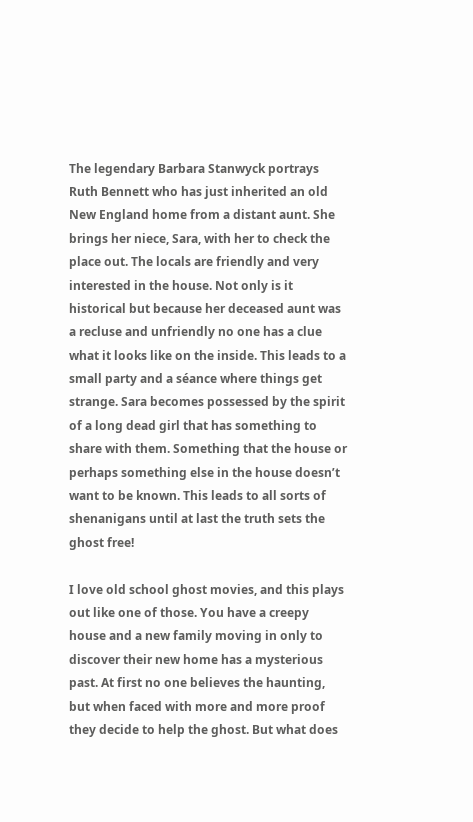The legendary Barbara Stanwyck portrays Ruth Bennett who has just inherited an old New England home from a distant aunt. She brings her niece, Sara, with her to check the place out. The locals are friendly and very interested in the house. Not only is it historical but because her deceased aunt was a recluse and unfriendly no one has a clue what it looks like on the inside. This leads to a small party and a séance where things get strange. Sara becomes possessed by the spirit of a long dead girl that has something to share with them. Something that the house or perhaps something else in the house doesn’t want to be known. This leads to all sorts of shenanigans until at last the truth sets the ghost free!

I love old school ghost movies, and this plays out like one of those. You have a creepy house and a new family moving in only to discover their new home has a mysterious past. At first no one believes the haunting, but when faced with more and more proof they decide to help the ghost. But what does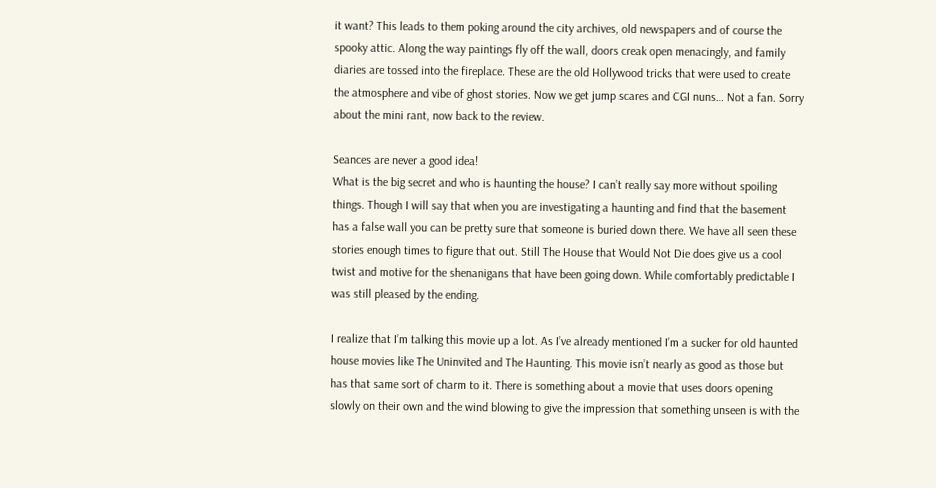it want? This leads to them poking around the city archives, old newspapers and of course the spooky attic. Along the way paintings fly off the wall, doors creak open menacingly, and family diaries are tossed into the fireplace. These are the old Hollywood tricks that were used to create the atmosphere and vibe of ghost stories. Now we get jump scares and CGI nuns… Not a fan. Sorry about the mini rant, now back to the review.

Seances are never a good idea!
What is the big secret and who is haunting the house? I can’t really say more without spoiling things. Though I will say that when you are investigating a haunting and find that the basement has a false wall you can be pretty sure that someone is buried down there. We have all seen these stories enough times to figure that out. Still The House that Would Not Die does give us a cool twist and motive for the shenanigans that have been going down. While comfortably predictable I was still pleased by the ending.

I realize that I’m talking this movie up a lot. As I’ve already mentioned I’m a sucker for old haunted house movies like The Uninvited and The Haunting. This movie isn’t nearly as good as those but has that same sort of charm to it. There is something about a movie that uses doors opening slowly on their own and the wind blowing to give the impression that something unseen is with the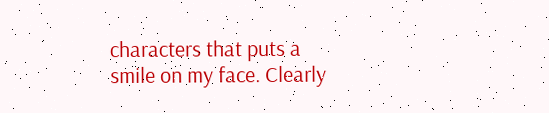characters that puts a smile on my face. Clearly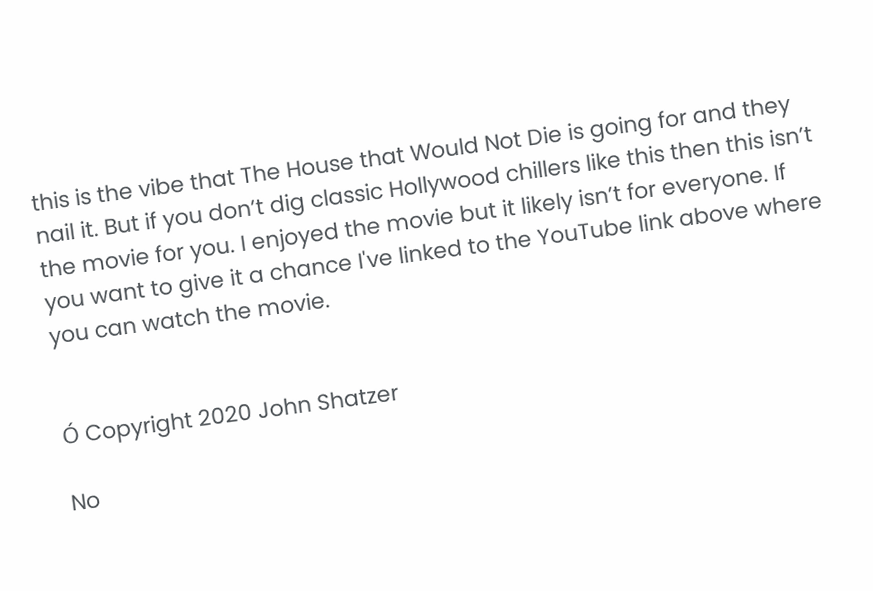this is the vibe that The House that Would Not Die is going for and they nail it. But if you don’t dig classic Hollywood chillers like this then this isn’t the movie for you. I enjoyed the movie but it likely isn’t for everyone. If you want to give it a chance I've linked to the YouTube link above where you can watch the movie.


Ó Copyright 2020 John Shatzer

No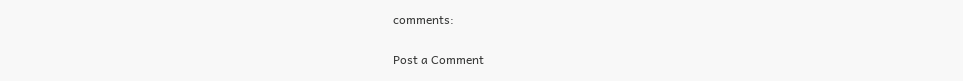comments:

Post a Comment